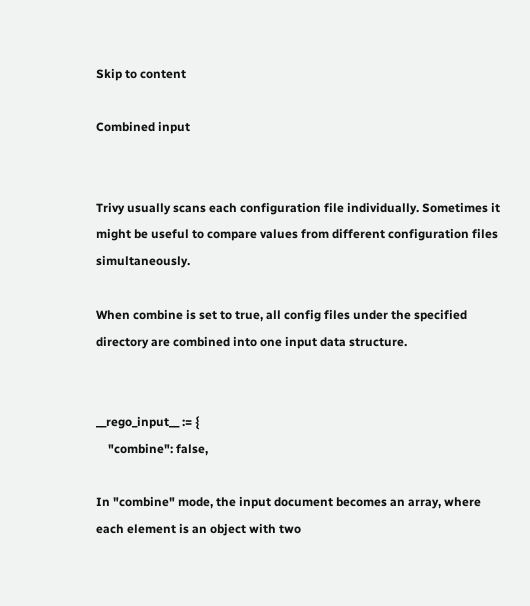Skip to content

Combined input


Trivy usually scans each configuration file individually. Sometimes it might be useful to compare values from different configuration files simultaneously.

When combine is set to true, all config files under the specified directory are combined into one input data structure.


__rego_input__ := {
    "combine": false,

In "combine" mode, the input document becomes an array, where each element is an object with two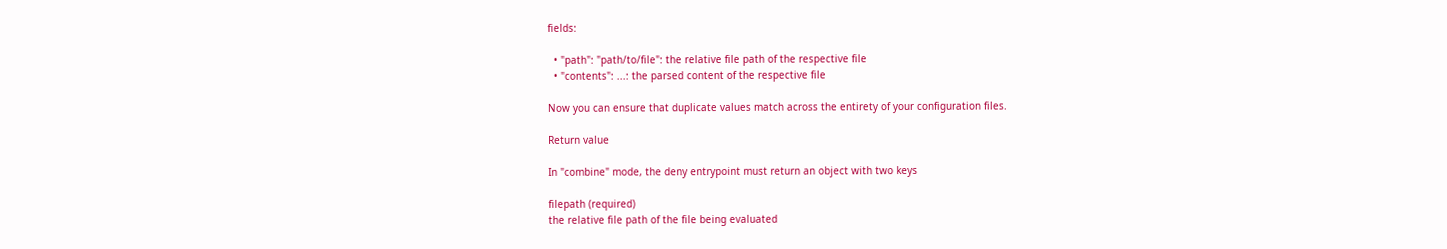fields:

  • "path": "path/to/file": the relative file path of the respective file
  • "contents": ...: the parsed content of the respective file

Now you can ensure that duplicate values match across the entirety of your configuration files.

Return value

In "combine" mode, the deny entrypoint must return an object with two keys

filepath (required)
the relative file path of the file being evaluated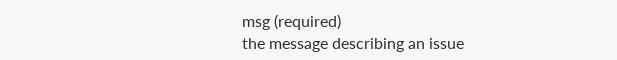msg (required)
the message describing an issue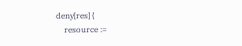deny[res] {
    resource :=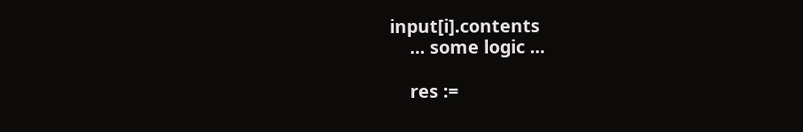input[i].contents
    ... some logic ...

    res :=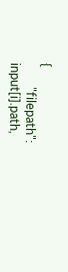{
        "filepath": input[i].path,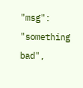"msg": "something bad",